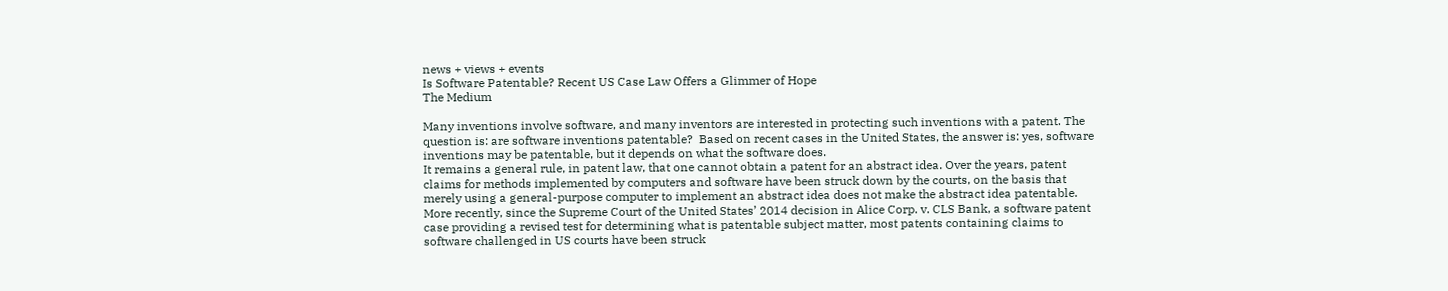news + views + events
Is Software Patentable? Recent US Case Law Offers a Glimmer of Hope
The Medium

Many inventions involve software, and many inventors are interested in protecting such inventions with a patent. The question is: are software inventions patentable?  Based on recent cases in the United States, the answer is: yes, software inventions may be patentable, but it depends on what the software does.
It remains a general rule, in patent law, that one cannot obtain a patent for an abstract idea. Over the years, patent claims for methods implemented by computers and software have been struck down by the courts, on the basis that merely using a general-purpose computer to implement an abstract idea does not make the abstract idea patentable. More recently, since the Supreme Court of the United States’ 2014 decision in Alice Corp. v. CLS Bank, a software patent case providing a revised test for determining what is patentable subject matter, most patents containing claims to software challenged in US courts have been struck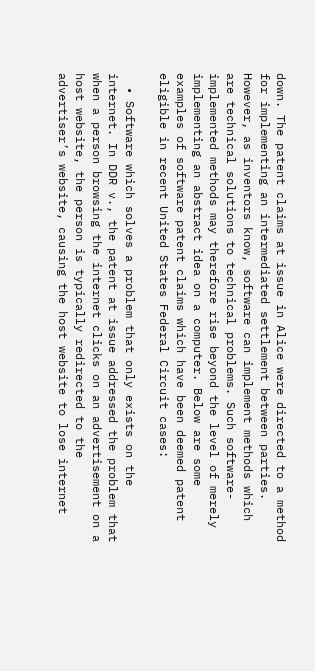down. The patent claims at issue in Alice were directed to a method for implementing an intermediated settlement between parties.
However, as inventors know, software can implement methods which are technical solutions to technical problems. Such software-implemented methods may therefore rise beyond the level of merely implementing an abstract idea on a computer. Below are some examples of software patent claims which have been deemed patent eligible in recent United States Federal Circuit cases:

  • Software which solves a problem that only exists on the internet. In DDR v., the patent at issue addressed the problem that when a person browsing the internet clicks on an advertisement on a host website, the person is typically redirected to the advertiser’s website, causing the host website to lose internet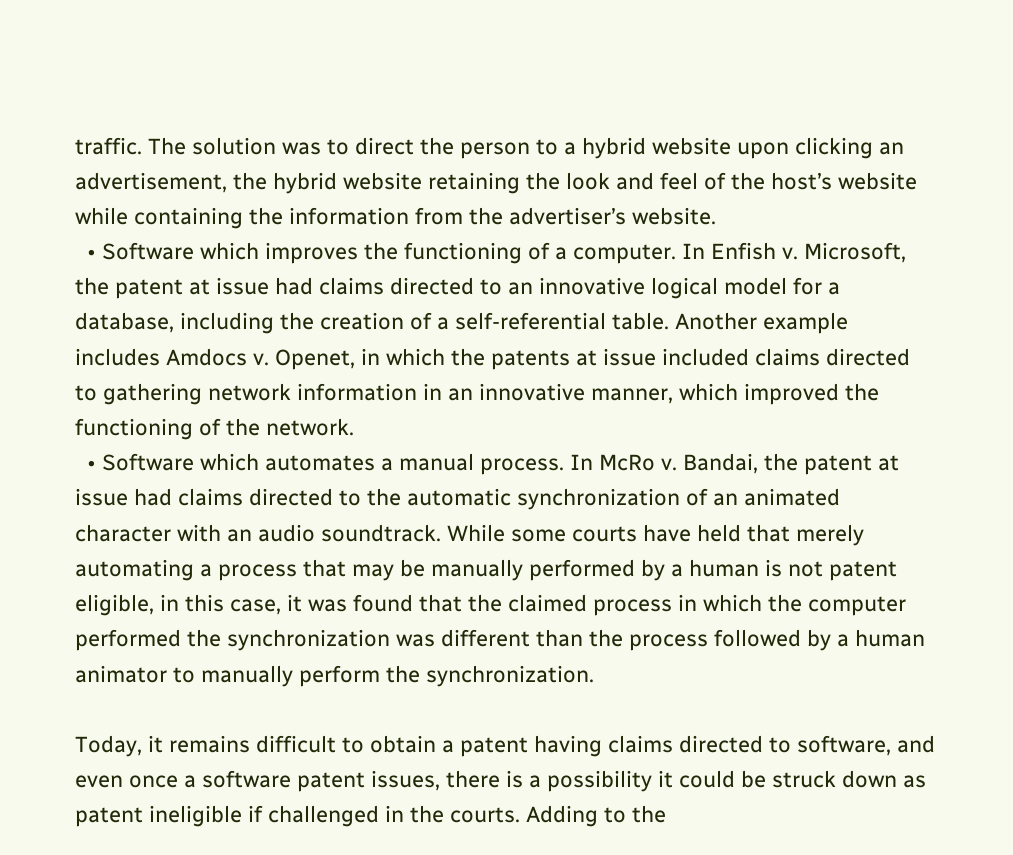traffic. The solution was to direct the person to a hybrid website upon clicking an advertisement, the hybrid website retaining the look and feel of the host’s website while containing the information from the advertiser’s website.
  • Software which improves the functioning of a computer. In Enfish v. Microsoft, the patent at issue had claims directed to an innovative logical model for a database, including the creation of a self-referential table. Another example includes Amdocs v. Openet, in which the patents at issue included claims directed to gathering network information in an innovative manner, which improved the functioning of the network.
  • Software which automates a manual process. In McRo v. Bandai, the patent at issue had claims directed to the automatic synchronization of an animated character with an audio soundtrack. While some courts have held that merely automating a process that may be manually performed by a human is not patent eligible, in this case, it was found that the claimed process in which the computer performed the synchronization was different than the process followed by a human animator to manually perform the synchronization.

Today, it remains difficult to obtain a patent having claims directed to software, and even once a software patent issues, there is a possibility it could be struck down as patent ineligible if challenged in the courts. Adding to the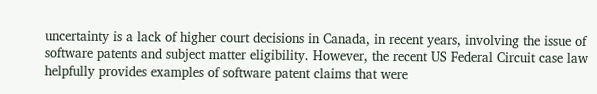uncertainty is a lack of higher court decisions in Canada, in recent years, involving the issue of software patents and subject matter eligibility. However, the recent US Federal Circuit case law helpfully provides examples of software patent claims that were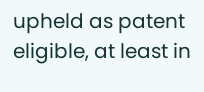upheld as patent eligible, at least in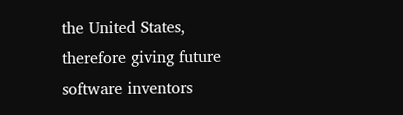the United States, therefore giving future software inventors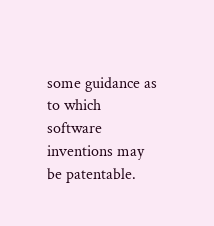some guidance as to which software inventions may be patentable.